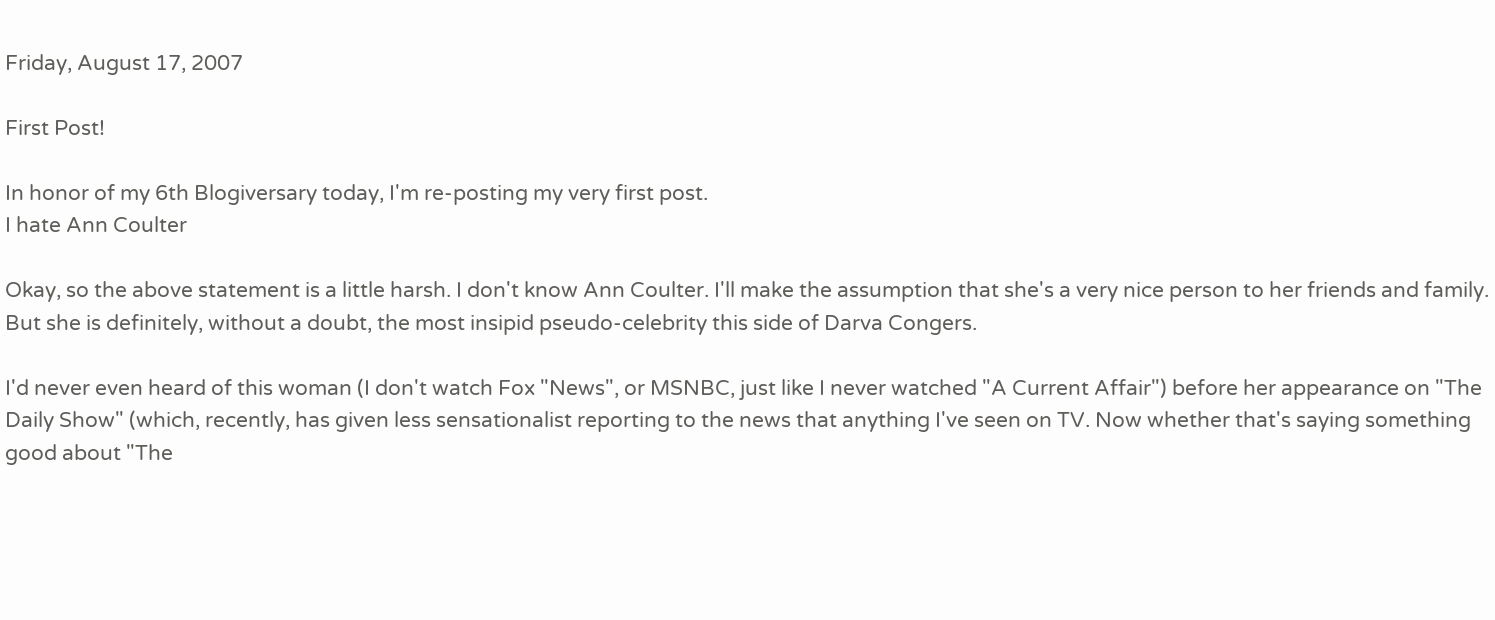Friday, August 17, 2007

First Post!

In honor of my 6th Blogiversary today, I'm re-posting my very first post.
I hate Ann Coulter

Okay, so the above statement is a little harsh. I don't know Ann Coulter. I'll make the assumption that she's a very nice person to her friends and family. But she is definitely, without a doubt, the most insipid pseudo-celebrity this side of Darva Congers.

I'd never even heard of this woman (I don't watch Fox "News", or MSNBC, just like I never watched "A Current Affair") before her appearance on "The Daily Show" (which, recently, has given less sensationalist reporting to the news that anything I've seen on TV. Now whether that's saying something good about "The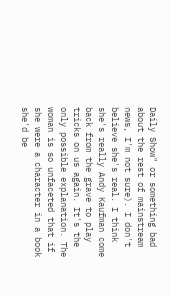Daily Show" or something bad about the rest of mainstream news, I'm not sure). I don't believe she's real. I think she's really Andy Kaufman come back from the grave to play tricks on us again. It's the only possible explanation. The woman is so unfaceted that if she were a character in a book she'd be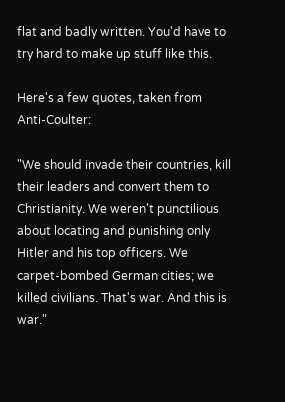flat and badly written. You'd have to try hard to make up stuff like this.

Here's a few quotes, taken from Anti-Coulter:

"We should invade their countries, kill their leaders and convert them to Christianity. We weren't punctilious about locating and punishing only Hitler and his top officers. We carpet-bombed German cities; we killed civilians. That's war. And this is war."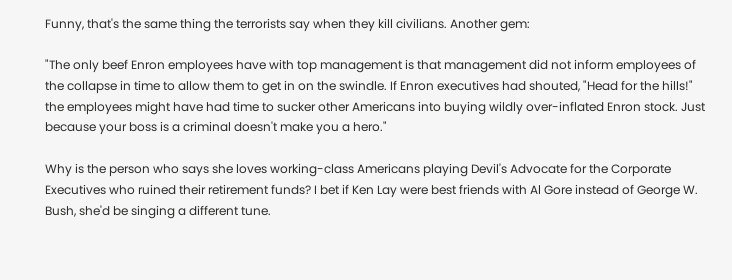Funny, that's the same thing the terrorists say when they kill civilians. Another gem:

"The only beef Enron employees have with top management is that management did not inform employees of the collapse in time to allow them to get in on the swindle. If Enron executives had shouted, "Head for the hills!" the employees might have had time to sucker other Americans into buying wildly over-inflated Enron stock. Just because your boss is a criminal doesn't make you a hero."

Why is the person who says she loves working-class Americans playing Devil's Advocate for the Corporate Executives who ruined their retirement funds? I bet if Ken Lay were best friends with Al Gore instead of George W. Bush, she'd be singing a different tune.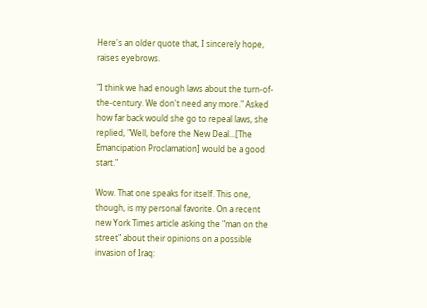Here's an older quote that, I sincerely hope, raises eyebrows.

"I think we had enough laws about the turn-of-the-century. We don't need any more." Asked how far back would she go to repeal laws, she replied, "Well, before the New Deal...[The Emancipation Proclamation] would be a good start."

Wow. That one speaks for itself. This one, though, is my personal favorite. On a recent new York Times article asking the "man on the street" about their opinions on a possible invasion of Iraq: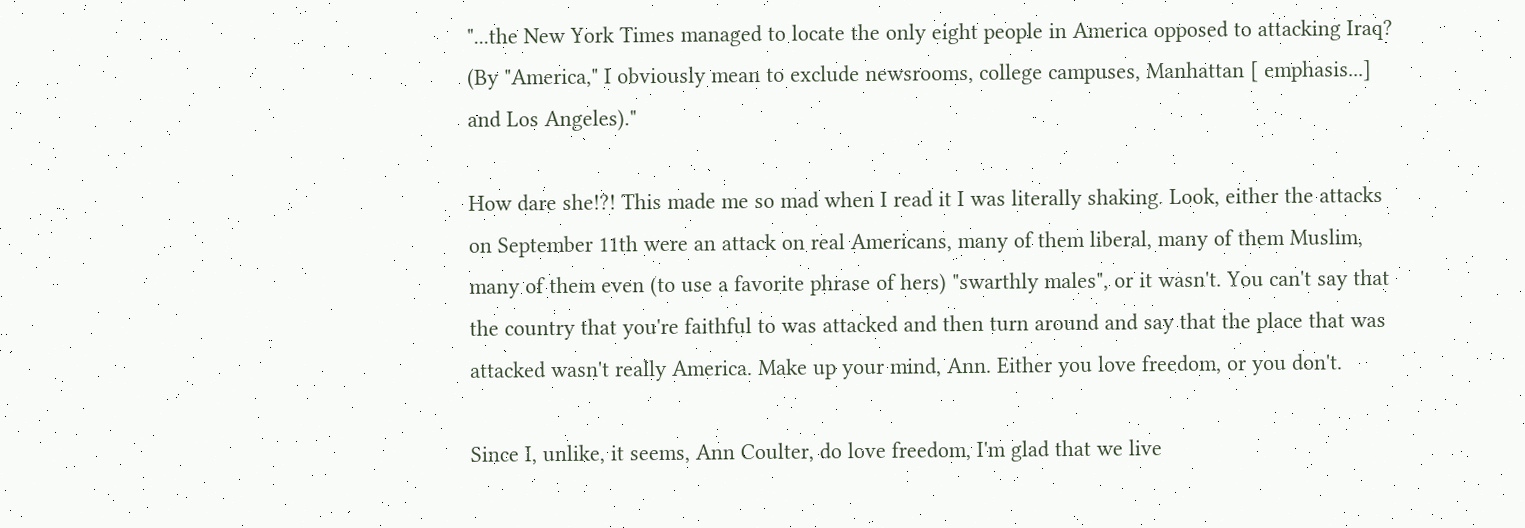"...the New York Times managed to locate the only eight people in America opposed to attacking Iraq? (By "America," I obviously mean to exclude newsrooms, college campuses, Manhattan [ emphasis...] and Los Angeles)."

How dare she!?! This made me so mad when I read it I was literally shaking. Look, either the attacks on September 11th were an attack on real Americans, many of them liberal, many of them Muslim, many of them even (to use a favorite phrase of hers) "swarthly males", or it wasn't. You can't say that the country that you're faithful to was attacked and then turn around and say that the place that was attacked wasn't really America. Make up your mind, Ann. Either you love freedom, or you don't.

Since I, unlike, it seems, Ann Coulter, do love freedom, I'm glad that we live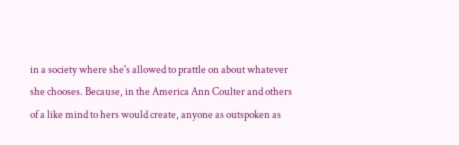in a society where she's allowed to prattle on about whatever she chooses. Because, in the America Ann Coulter and others of a like mind to hers would create, anyone as outspoken as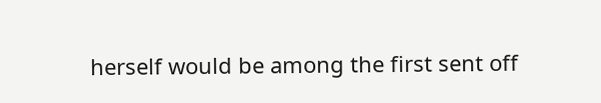herself would be among the first sent off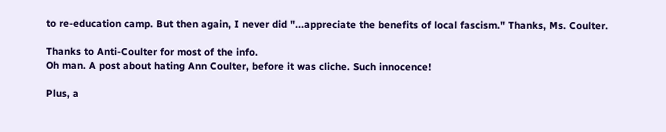to re-education camp. But then again, I never did "...appreciate the benefits of local fascism." Thanks, Ms. Coulter.

Thanks to Anti-Coulter for most of the info.
Oh man. A post about hating Ann Coulter, before it was cliche. Such innocence!

Plus, a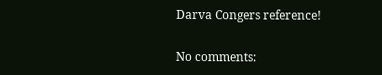Darva Congers reference!

No comments: